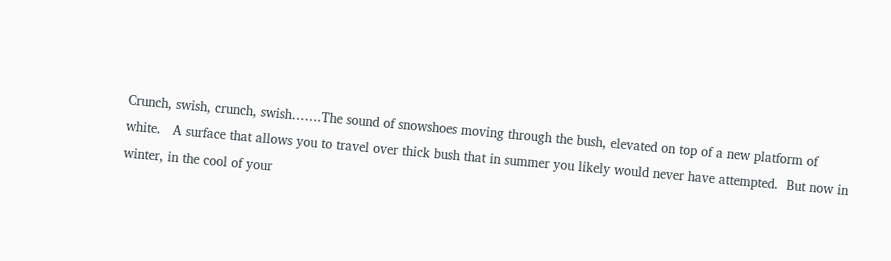Crunch, swish, crunch, swish…….The sound of snowshoes moving through the bush, elevated on top of a new platform of white.   A surface that allows you to travel over thick bush that in summer you likely would never have attempted.  But now in winter, in the cool of your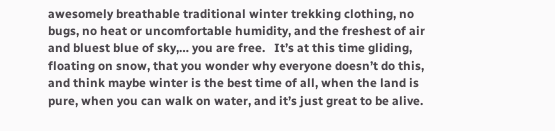awesomely breathable traditional winter trekking clothing, no bugs, no heat or uncomfortable humidity, and the freshest of air and bluest blue of sky,… you are free.   It’s at this time gliding, floating on snow, that you wonder why everyone doesn’t do this, and think maybe winter is the best time of all, when the land is pure, when you can walk on water, and it’s just great to be alive.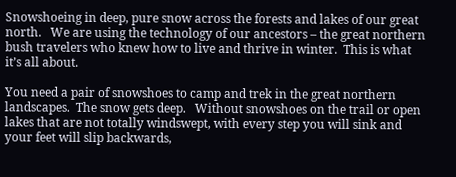Snowshoeing in deep, pure snow across the forests and lakes of our great north.   We are using the technology of our ancestors – the great northern bush travelers who knew how to live and thrive in winter.  This is what it’s all about.

You need a pair of snowshoes to camp and trek in the great northern landscapes.  The snow gets deep.   Without snowshoes on the trail or open lakes that are not totally windswept, with every step you will sink and your feet will slip backwards,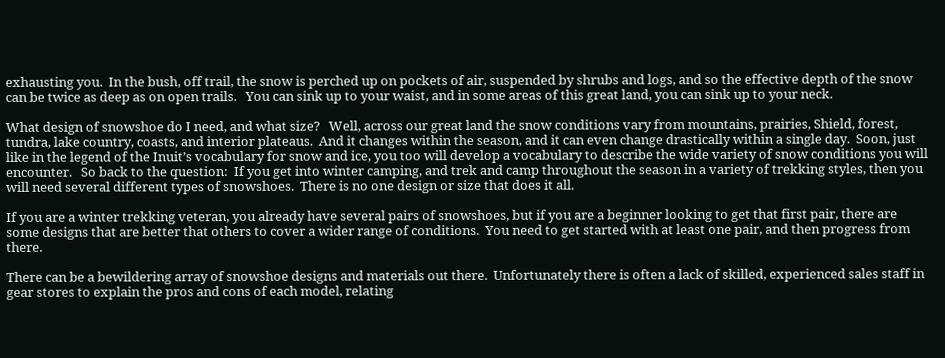exhausting you.  In the bush, off trail, the snow is perched up on pockets of air, suspended by shrubs and logs, and so the effective depth of the snow can be twice as deep as on open trails.   You can sink up to your waist, and in some areas of this great land, you can sink up to your neck.

What design of snowshoe do I need, and what size?   Well, across our great land the snow conditions vary from mountains, prairies, Shield, forest, tundra, lake country, coasts, and interior plateaus.  And it changes within the season, and it can even change drastically within a single day.  Soon, just like in the legend of the Inuit’s vocabulary for snow and ice, you too will develop a vocabulary to describe the wide variety of snow conditions you will encounter.   So back to the question:  If you get into winter camping, and trek and camp throughout the season in a variety of trekking styles, then you will need several different types of snowshoes.  There is no one design or size that does it all.

If you are a winter trekking veteran, you already have several pairs of snowshoes, but if you are a beginner looking to get that first pair, there are some designs that are better that others to cover a wider range of conditions.  You need to get started with at least one pair, and then progress from there.

There can be a bewildering array of snowshoe designs and materials out there.  Unfortunately there is often a lack of skilled, experienced sales staff in gear stores to explain the pros and cons of each model, relating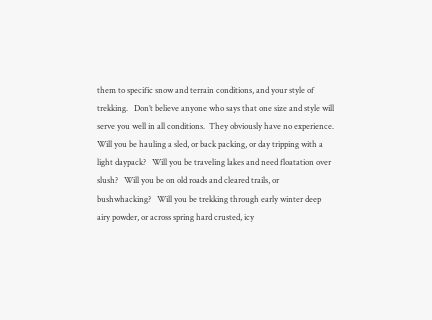them to specific snow and terrain conditions, and your style of trekking.   Don’t believe anyone who says that one size and style will serve you well in all conditions.  They obviously have no experience.  Will you be hauling a sled, or back packing, or day tripping with a light daypack?   Will you be traveling lakes and need floatation over slush?   Will you be on old roads and cleared trails, or bushwhacking?   Will you be trekking through early winter deep airy powder, or across spring hard crusted, icy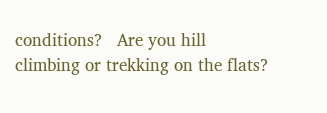conditions?   Are you hill climbing or trekking on the flats?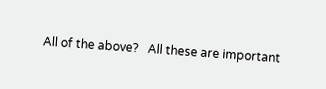All of the above?   All these are important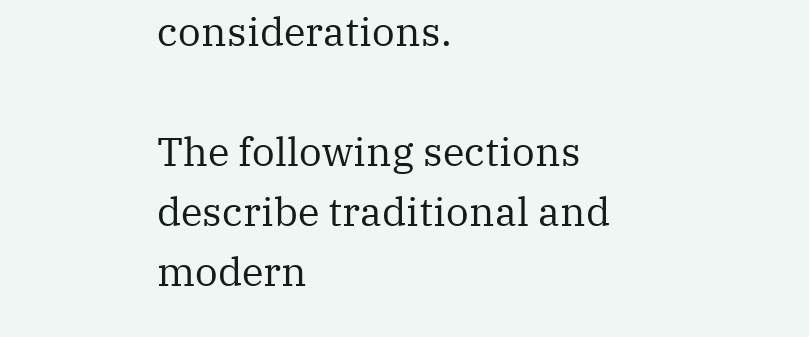considerations.

The following sections describe traditional and modern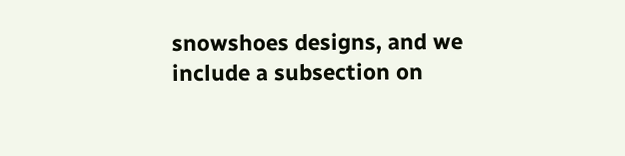snowshoes designs, and we include a subsection on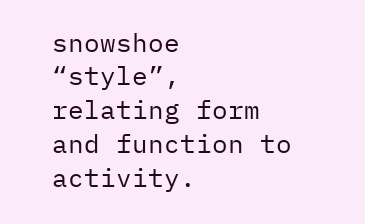snowshoe “style”, relating form and function to activity.